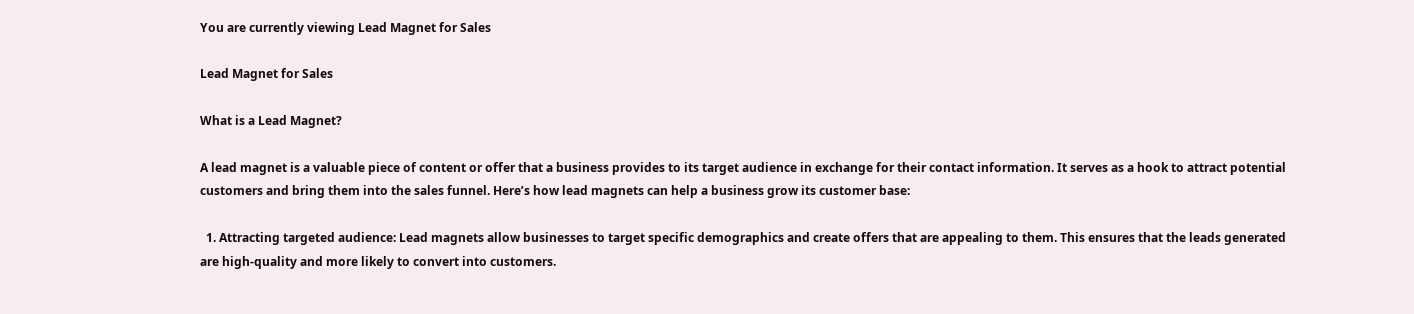You are currently viewing Lead Magnet for Sales

Lead Magnet for Sales

What is a Lead Magnet?

A lead magnet is a valuable piece of content or offer that a business provides to its target audience in exchange for their contact information. It serves as a hook to attract potential customers and bring them into the sales funnel. Here’s how lead magnets can help a business grow its customer base:

  1. Attracting targeted audience: Lead magnets allow businesses to target specific demographics and create offers that are appealing to them. This ensures that the leads generated are high-quality and more likely to convert into customers.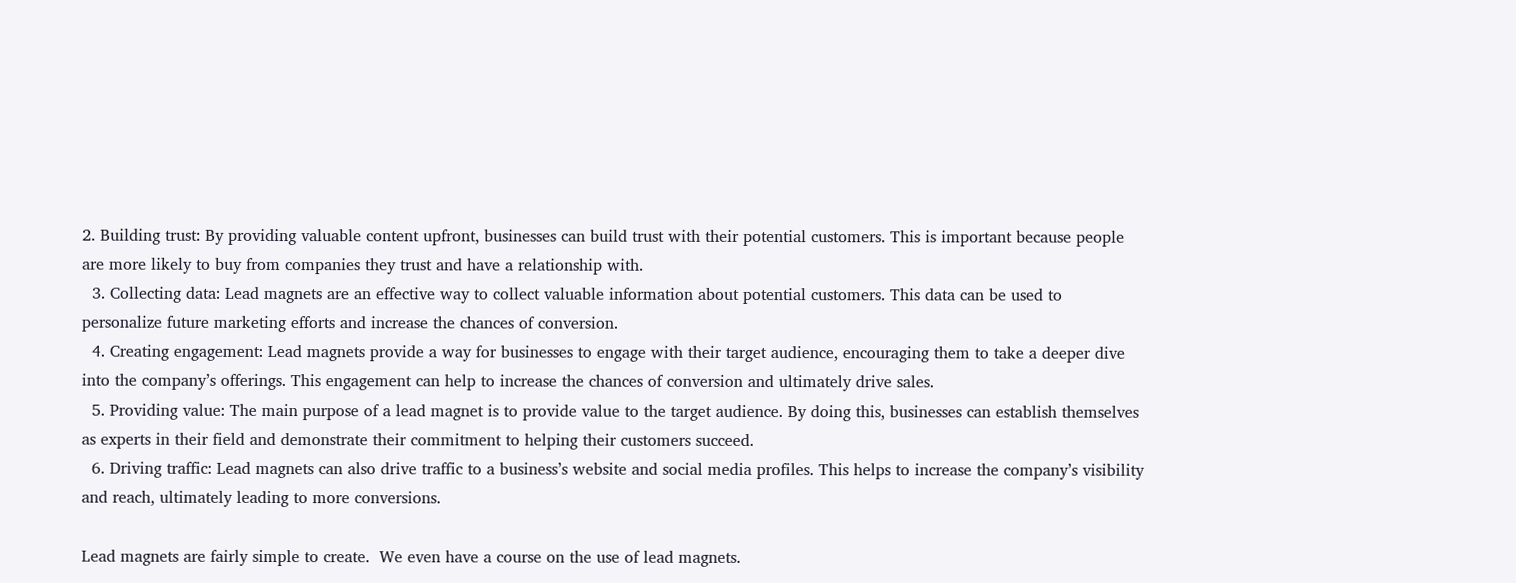2. Building trust: By providing valuable content upfront, businesses can build trust with their potential customers. This is important because people are more likely to buy from companies they trust and have a relationship with.
  3. Collecting data: Lead magnets are an effective way to collect valuable information about potential customers. This data can be used to personalize future marketing efforts and increase the chances of conversion.
  4. Creating engagement: Lead magnets provide a way for businesses to engage with their target audience, encouraging them to take a deeper dive into the company’s offerings. This engagement can help to increase the chances of conversion and ultimately drive sales.
  5. Providing value: The main purpose of a lead magnet is to provide value to the target audience. By doing this, businesses can establish themselves as experts in their field and demonstrate their commitment to helping their customers succeed.
  6. Driving traffic: Lead magnets can also drive traffic to a business’s website and social media profiles. This helps to increase the company’s visibility and reach, ultimately leading to more conversions.

Lead magnets are fairly simple to create.  We even have a course on the use of lead magnets.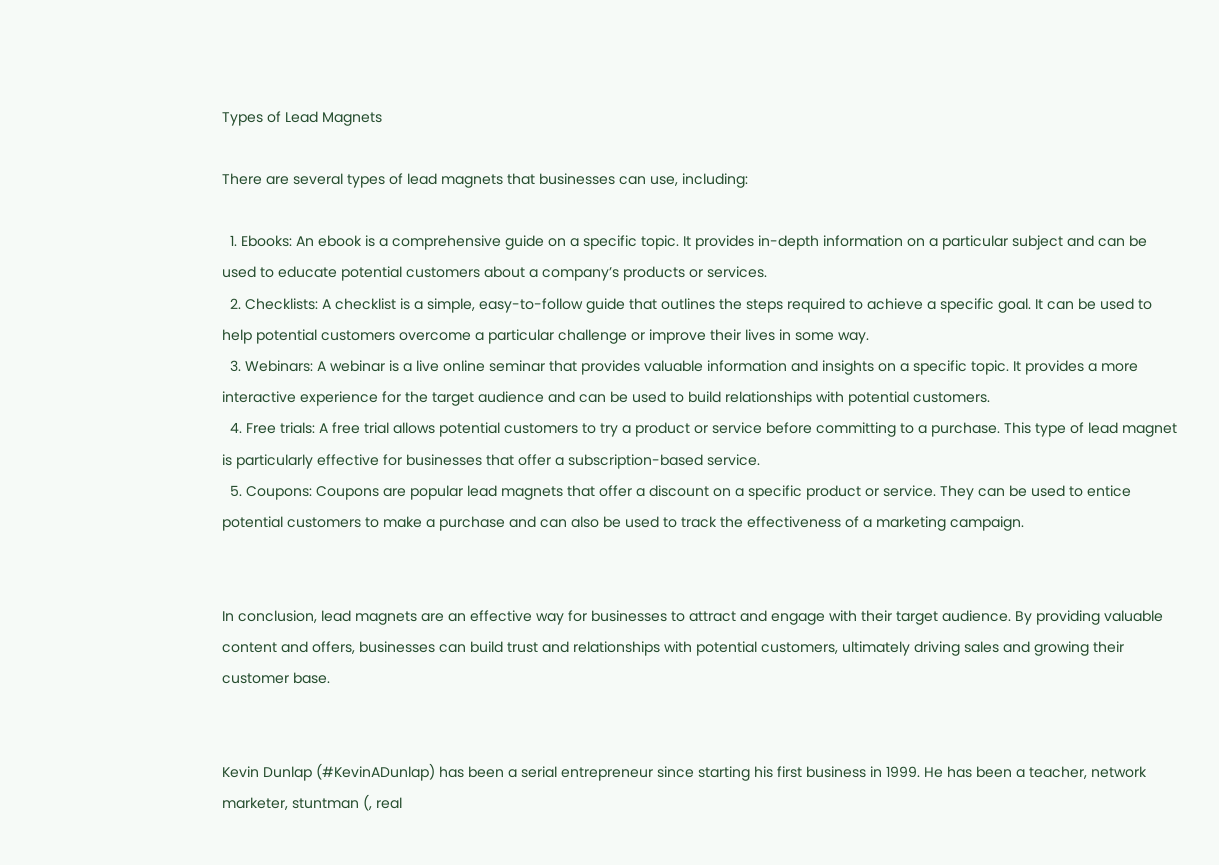Types of Lead Magnets

There are several types of lead magnets that businesses can use, including:

  1. Ebooks: An ebook is a comprehensive guide on a specific topic. It provides in-depth information on a particular subject and can be used to educate potential customers about a company’s products or services.
  2. Checklists: A checklist is a simple, easy-to-follow guide that outlines the steps required to achieve a specific goal. It can be used to help potential customers overcome a particular challenge or improve their lives in some way.
  3. Webinars: A webinar is a live online seminar that provides valuable information and insights on a specific topic. It provides a more interactive experience for the target audience and can be used to build relationships with potential customers.
  4. Free trials: A free trial allows potential customers to try a product or service before committing to a purchase. This type of lead magnet is particularly effective for businesses that offer a subscription-based service.
  5. Coupons: Coupons are popular lead magnets that offer a discount on a specific product or service. They can be used to entice potential customers to make a purchase and can also be used to track the effectiveness of a marketing campaign.


In conclusion, lead magnets are an effective way for businesses to attract and engage with their target audience. By providing valuable content and offers, businesses can build trust and relationships with potential customers, ultimately driving sales and growing their customer base.


Kevin Dunlap (#KevinADunlap) has been a serial entrepreneur since starting his first business in 1999. He has been a teacher, network marketer, stuntman (, real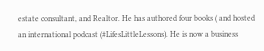estate consultant, and Realtor. He has authored four books ( and hosted an international podcast (#LifesLittleLessons). He is now a business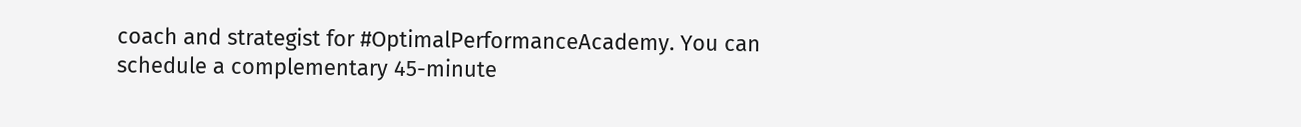coach and strategist for #OptimalPerformanceAcademy. You can schedule a complementary 45-minute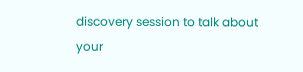discovery session to talk about your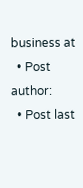business at
  • Post author:
  • Post last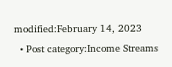modified:February 14, 2023
  • Post category:Income Streams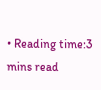• Reading time:3 mins read